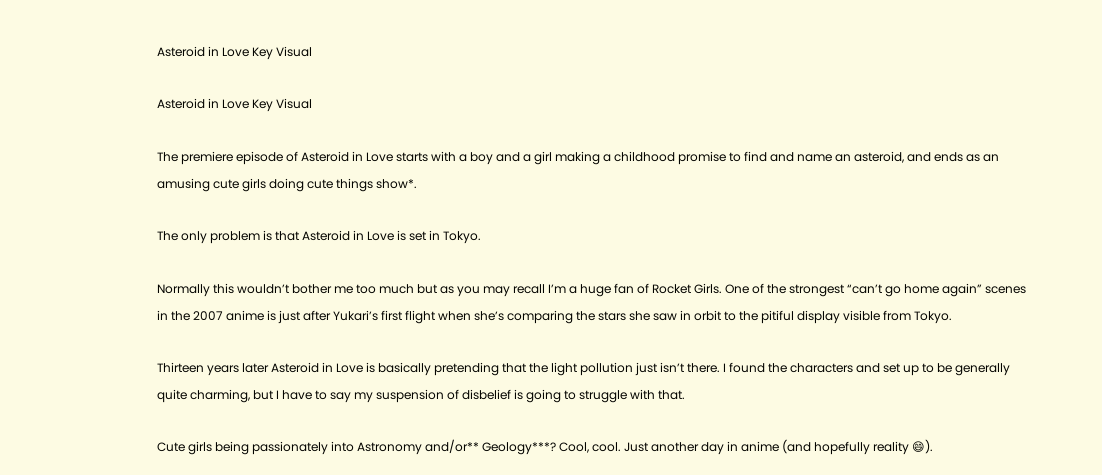Asteroid in Love Key Visual

Asteroid in Love Key Visual

The premiere episode of Asteroid in Love starts with a boy and a girl making a childhood promise to find and name an asteroid, and ends as an amusing cute girls doing cute things show*.

The only problem is that Asteroid in Love is set in Tokyo.

Normally this wouldn’t bother me too much but as you may recall I’m a huge fan of Rocket Girls. One of the strongest “can’t go home again” scenes in the 2007 anime is just after Yukari’s first flight when she’s comparing the stars she saw in orbit to the pitiful display visible from Tokyo.

Thirteen years later Asteroid in Love is basically pretending that the light pollution just isn’t there. I found the characters and set up to be generally quite charming, but I have to say my suspension of disbelief is going to struggle with that.

Cute girls being passionately into Astronomy and/or** Geology***? Cool, cool. Just another day in anime (and hopefully reality 😄).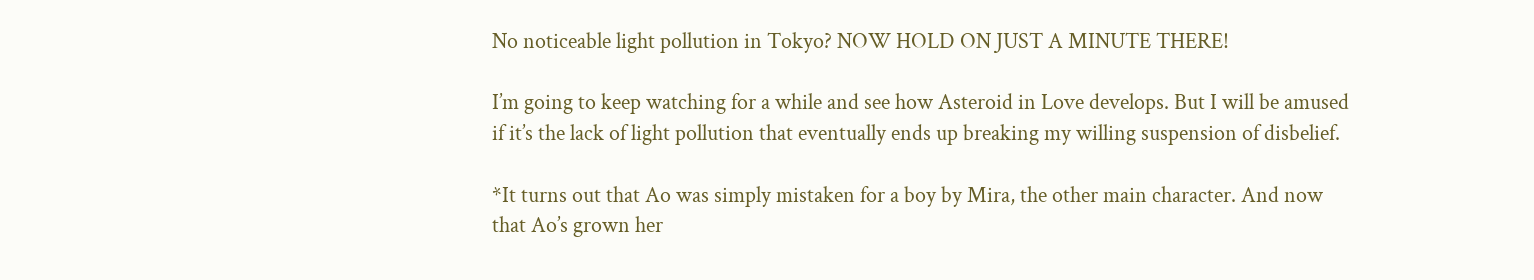No noticeable light pollution in Tokyo? NOW HOLD ON JUST A MINUTE THERE!

I’m going to keep watching for a while and see how Asteroid in Love develops. But I will be amused if it’s the lack of light pollution that eventually ends up breaking my willing suspension of disbelief.

*It turns out that Ao was simply mistaken for a boy by Mira, the other main character. And now that Ao’s grown her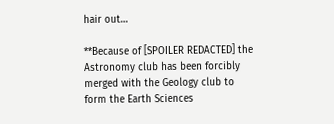hair out…

**Because of [SPOILER REDACTED] the Astronomy club has been forcibly merged with the Geology club to form the Earth Sciences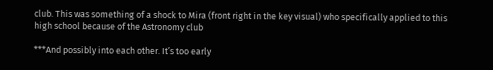club. This was something of a shock to Mira (front right in the key visual) who specifically applied to this high school because of the Astronomy club

***And possibly into each other. It’s too early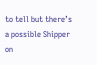to tell but there’s a possible Shipper on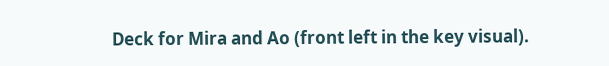Deck for Mira and Ao (front left in the key visual).